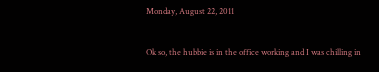Monday, August 22, 2011


Ok so, the hubbie is in the office working and I was chilling in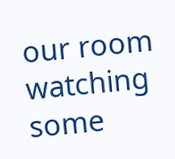our room watching some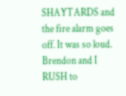SHAYTARDS and the fire alarm goes off. It was so loud. Brendon and I RUSH to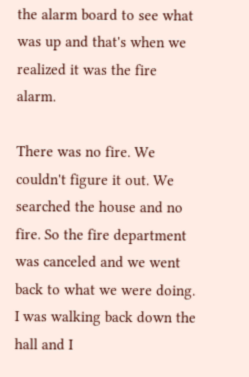the alarm board to see what was up and that's when we realized it was the fire alarm.

There was no fire. We couldn't figure it out. We searched the house and no fire. So the fire department was canceled and we went back to what we were doing. I was walking back down the hall and I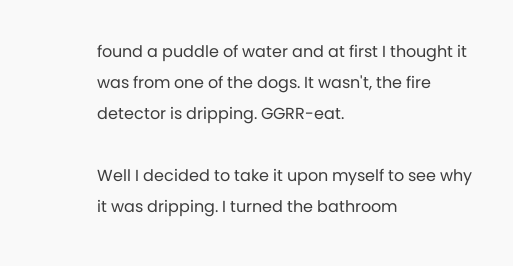found a puddle of water and at first I thought it was from one of the dogs. It wasn't, the fire detector is dripping. GGRR-eat.

Well I decided to take it upon myself to see why it was dripping. I turned the bathroom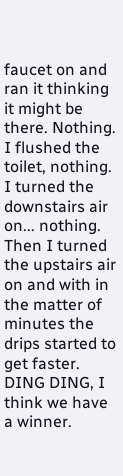faucet on and ran it thinking it might be there. Nothing. I flushed the toilet, nothing. I turned the downstairs air on... nothing. Then I turned the upstairs air on and with in the matter of minutes the drips started to get faster. DING DING, I think we have a winner.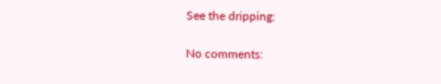See the dripping:

No comments: